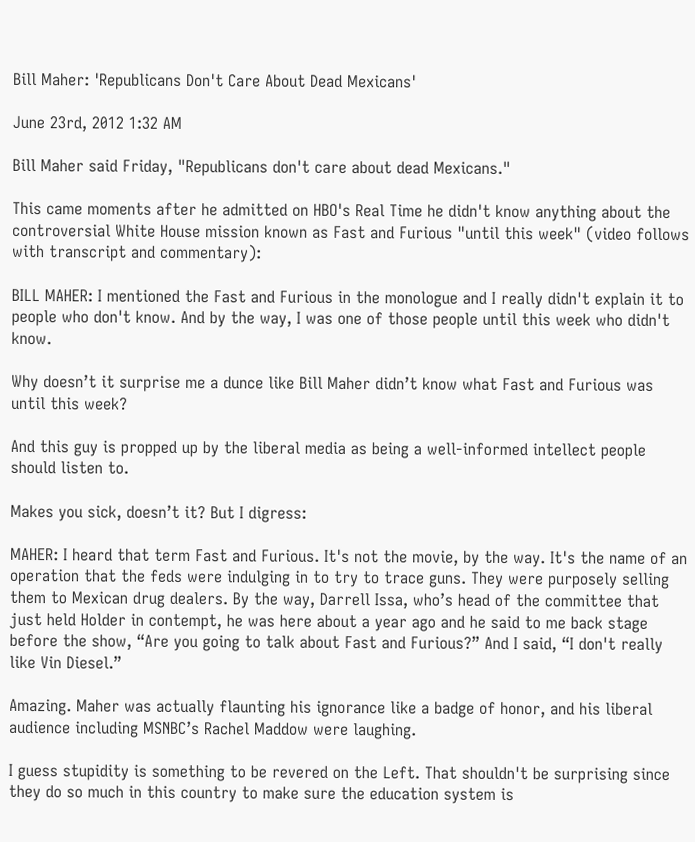Bill Maher: 'Republicans Don't Care About Dead Mexicans'

June 23rd, 2012 1:32 AM

Bill Maher said Friday, "Republicans don't care about dead Mexicans."

This came moments after he admitted on HBO's Real Time he didn't know anything about the controversial White House mission known as Fast and Furious "until this week" (video follows with transcript and commentary):

BILL MAHER: I mentioned the Fast and Furious in the monologue and I really didn't explain it to people who don't know. And by the way, I was one of those people until this week who didn't know.

Why doesn’t it surprise me a dunce like Bill Maher didn’t know what Fast and Furious was until this week?

And this guy is propped up by the liberal media as being a well-informed intellect people should listen to.

Makes you sick, doesn’t it? But I digress:

MAHER: I heard that term Fast and Furious. It's not the movie, by the way. It's the name of an operation that the feds were indulging in to try to trace guns. They were purposely selling them to Mexican drug dealers. By the way, Darrell Issa, who’s head of the committee that just held Holder in contempt, he was here about a year ago and he said to me back stage before the show, “Are you going to talk about Fast and Furious?” And I said, “I don't really like Vin Diesel.”

Amazing. Maher was actually flaunting his ignorance like a badge of honor, and his liberal audience including MSNBC’s Rachel Maddow were laughing.

I guess stupidity is something to be revered on the Left. That shouldn't be surprising since they do so much in this country to make sure the education system is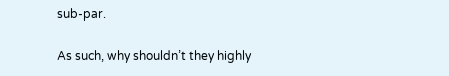sub-par.

As such, why shouldn’t they highly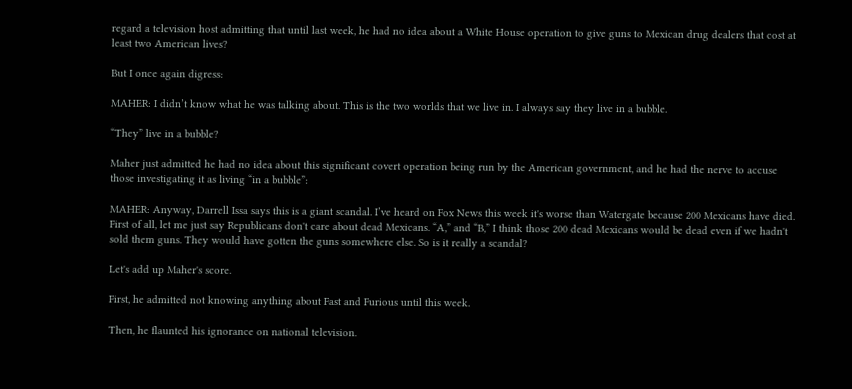regard a television host admitting that until last week, he had no idea about a White House operation to give guns to Mexican drug dealers that cost at least two American lives?

But I once again digress:

MAHER: I didn’t know what he was talking about. This is the two worlds that we live in. I always say they live in a bubble.

“They” live in a bubble?

Maher just admitted he had no idea about this significant covert operation being run by the American government, and he had the nerve to accuse those investigating it as living “in a bubble”:

MAHER: Anyway, Darrell Issa says this is a giant scandal. I’ve heard on Fox News this week it's worse than Watergate because 200 Mexicans have died. First of all, let me just say Republicans don't care about dead Mexicans. “A,” and “B,” I think those 200 dead Mexicans would be dead even if we hadn't sold them guns. They would have gotten the guns somewhere else. So is it really a scandal?

Let's add up Maher's score.

First, he admitted not knowing anything about Fast and Furious until this week.

Then, he flaunted his ignorance on national television.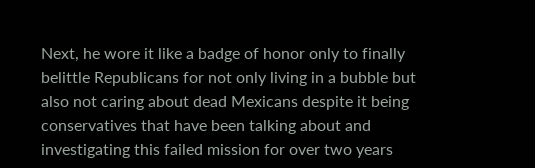Next, he wore it like a badge of honor only to finally belittle Republicans for not only living in a bubble but also not caring about dead Mexicans despite it being conservatives that have been talking about and investigating this failed mission for over two years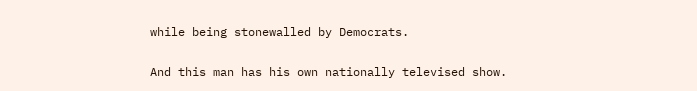while being stonewalled by Democrats.

And this man has his own nationally televised show.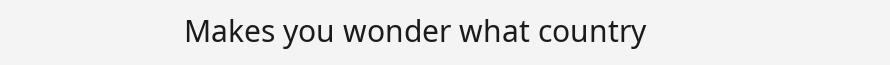Makes you wonder what country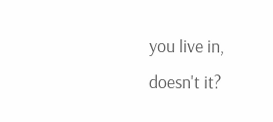you live in, doesn't it?